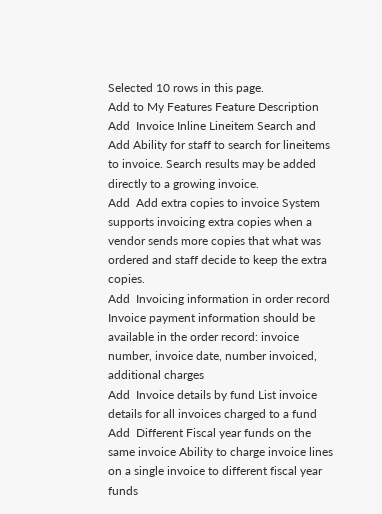Selected 10 rows in this page.
Add to My Features Feature Description
Add  Invoice Inline Lineitem Search and Add Ability for staff to search for lineitems to invoice. Search results may be added directly to a growing invoice.
Add  Add extra copies to invoice System supports invoicing extra copies when a vendor sends more copies that what was ordered and staff decide to keep the extra copies.
Add  Invoicing information in order record Invoice payment information should be available in the order record: invoice number, invoice date, number invoiced, additional charges
Add  Invoice details by fund List invoice details for all invoices charged to a fund
Add  Different Fiscal year funds on the same invoice Ability to charge invoice lines on a single invoice to different fiscal year funds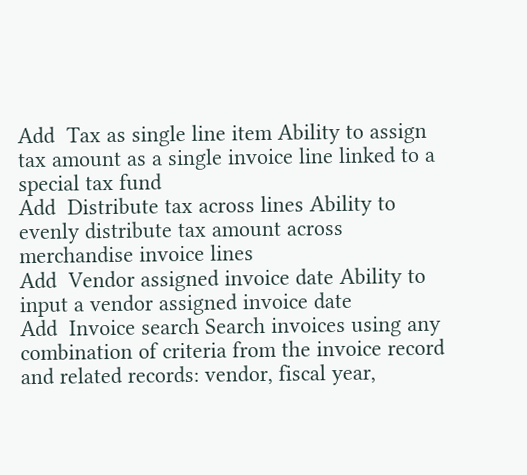Add  Tax as single line item Ability to assign tax amount as a single invoice line linked to a special tax fund
Add  Distribute tax across lines Ability to evenly distribute tax amount across merchandise invoice lines
Add  Vendor assigned invoice date Ability to input a vendor assigned invoice date
Add  Invoice search Search invoices using any combination of criteria from the invoice record and related records: vendor, fiscal year,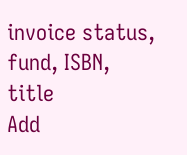invoice status, fund, ISBN, title
Add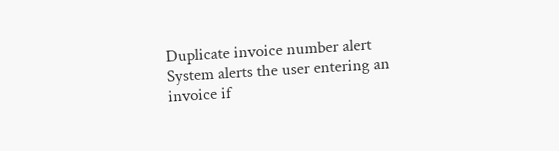Duplicate invoice number alert System alerts the user entering an invoice if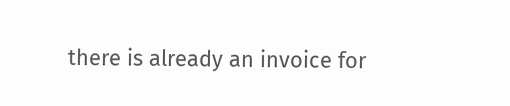there is already an invoice for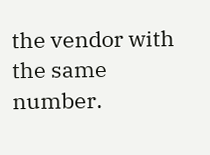the vendor with the same number.